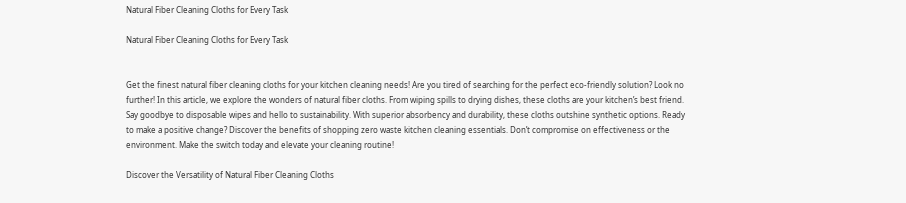Natural Fiber Cleaning Cloths for Every Task

Natural Fiber Cleaning Cloths for Every Task


Get the finest natural fiber cleaning cloths for your kitchen cleaning needs! Are you tired of searching for the perfect eco-friendly solution? Look no further! In this article, we explore the wonders of natural fiber cloths. From wiping spills to drying dishes, these cloths are your kitchen’s best friend. Say goodbye to disposable wipes and hello to sustainability. With superior absorbency and durability, these cloths outshine synthetic options. Ready to make a positive change? Discover the benefits of shopping zero waste kitchen cleaning essentials. Don’t compromise on effectiveness or the environment. Make the switch today and elevate your cleaning routine!

Discover the Versatility of Natural Fiber Cleaning Cloths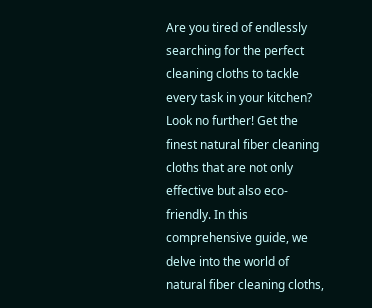Are you tired of endlessly searching for the perfect cleaning cloths to tackle every task in your kitchen? Look no further! Get the finest natural fiber cleaning cloths that are not only effective but also eco-friendly. In this comprehensive guide, we delve into the world of natural fiber cleaning cloths,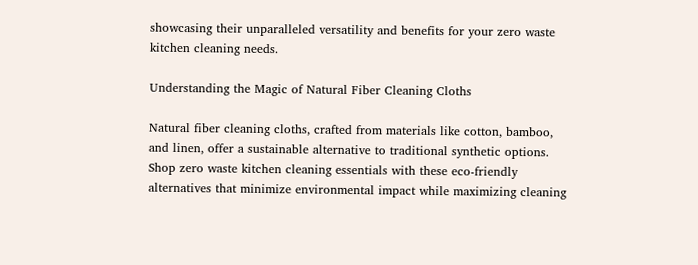showcasing their unparalleled versatility and benefits for your zero waste kitchen cleaning needs.

Understanding the Magic of Natural Fiber Cleaning Cloths

Natural fiber cleaning cloths, crafted from materials like cotton, bamboo, and linen, offer a sustainable alternative to traditional synthetic options. Shop zero waste kitchen cleaning essentials with these eco-friendly alternatives that minimize environmental impact while maximizing cleaning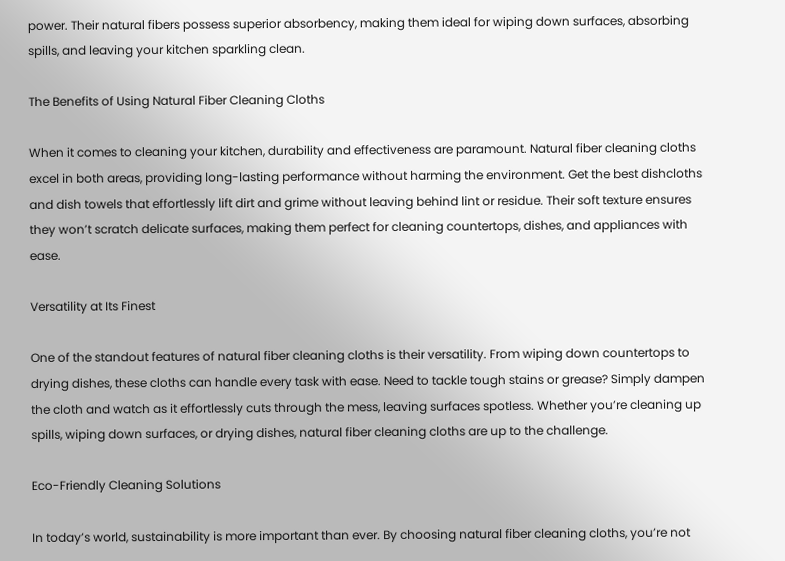power. Their natural fibers possess superior absorbency, making them ideal for wiping down surfaces, absorbing spills, and leaving your kitchen sparkling clean.

The Benefits of Using Natural Fiber Cleaning Cloths

When it comes to cleaning your kitchen, durability and effectiveness are paramount. Natural fiber cleaning cloths excel in both areas, providing long-lasting performance without harming the environment. Get the best dishcloths and dish towels that effortlessly lift dirt and grime without leaving behind lint or residue. Their soft texture ensures they won’t scratch delicate surfaces, making them perfect for cleaning countertops, dishes, and appliances with ease.

Versatility at Its Finest

One of the standout features of natural fiber cleaning cloths is their versatility. From wiping down countertops to drying dishes, these cloths can handle every task with ease. Need to tackle tough stains or grease? Simply dampen the cloth and watch as it effortlessly cuts through the mess, leaving surfaces spotless. Whether you’re cleaning up spills, wiping down surfaces, or drying dishes, natural fiber cleaning cloths are up to the challenge.

Eco-Friendly Cleaning Solutions

In today’s world, sustainability is more important than ever. By choosing natural fiber cleaning cloths, you’re not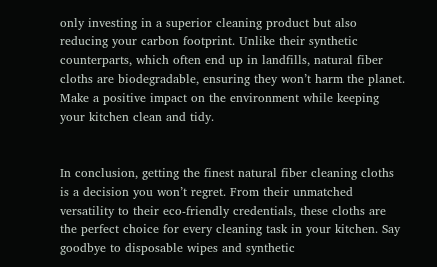only investing in a superior cleaning product but also reducing your carbon footprint. Unlike their synthetic counterparts, which often end up in landfills, natural fiber cloths are biodegradable, ensuring they won’t harm the planet. Make a positive impact on the environment while keeping your kitchen clean and tidy.


In conclusion, getting the finest natural fiber cleaning cloths is a decision you won’t regret. From their unmatched versatility to their eco-friendly credentials, these cloths are the perfect choice for every cleaning task in your kitchen. Say goodbye to disposable wipes and synthetic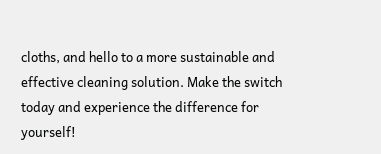cloths, and hello to a more sustainable and effective cleaning solution. Make the switch today and experience the difference for yourself!